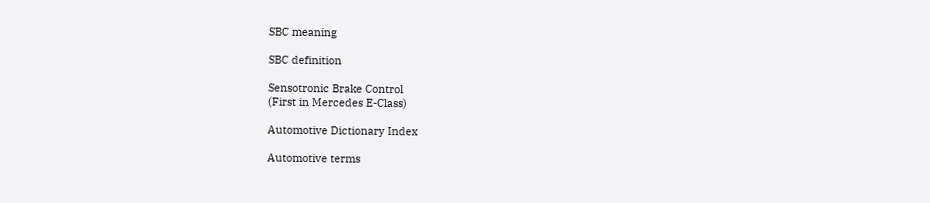SBC meaning

SBC definition

Sensotronic Brake Control
(First in Mercedes E-Class)

Automotive Dictionary Index

Automotive terms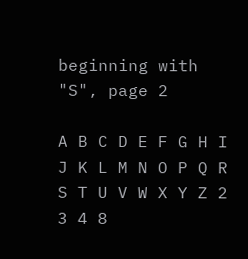beginning with "S", page 2

A B C D E F G H I J K L M N O P Q R S T U V W X Y Z 2 3 4 8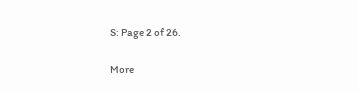S: Page 2 of 26.

More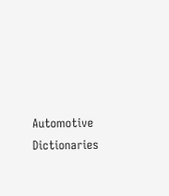Automotive Dictionaries